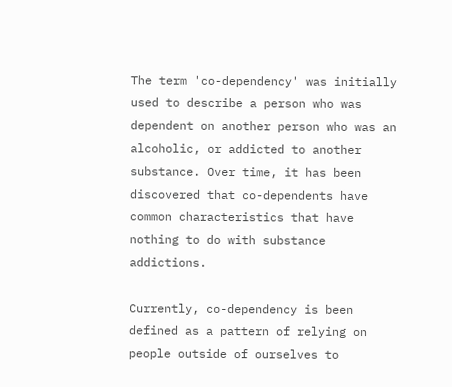The term 'co-dependency' was initially used to describe a person who was dependent on another person who was an alcoholic, or addicted to another substance. Over time, it has been discovered that co-dependents have common characteristics that have nothing to do with substance addictions.

Currently, co-dependency is been defined as a pattern of relying on people outside of ourselves to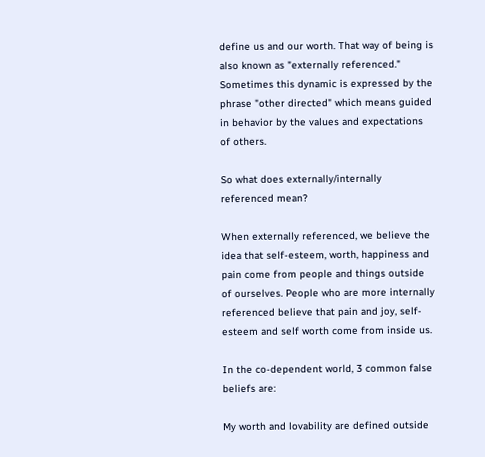define us and our worth. That way of being is also known as "externally referenced." Sometimes this dynamic is expressed by the phrase "other directed" which means guided in behavior by the values and expectations of others.

So what does externally/internally referenced mean?

When externally referenced, we believe the idea that self-esteem, worth, happiness and pain come from people and things outside of ourselves. People who are more internally referenced believe that pain and joy, self-esteem and self worth come from inside us.

In the co-dependent world, 3 common false beliefs are:

My worth and lovability are defined outside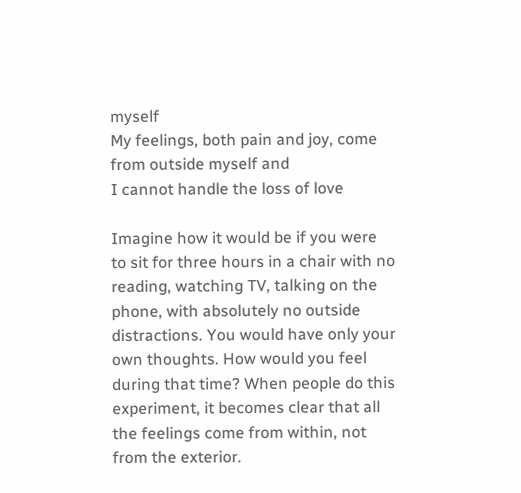myself
My feelings, both pain and joy, come from outside myself and
I cannot handle the loss of love

Imagine how it would be if you were to sit for three hours in a chair with no reading, watching TV, talking on the phone, with absolutely no outside distractions. You would have only your own thoughts. How would you feel during that time? When people do this experiment, it becomes clear that all the feelings come from within, not from the exterior.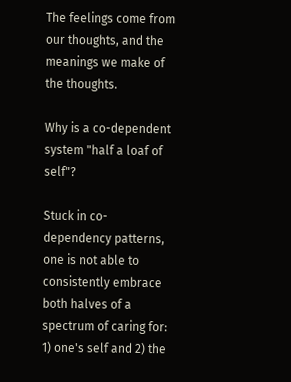The feelings come from our thoughts, and the meanings we make of the thoughts.

Why is a co-dependent system "half a loaf of self"?

Stuck in co-dependency patterns, one is not able to consistently embrace both halves of a spectrum of caring for: 1) one's self and 2) the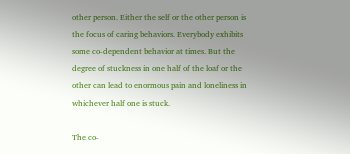other person. Either the self or the other person is the focus of caring behaviors. Everybody exhibits some co-dependent behavior at times. But the degree of stuckness in one half of the loaf or the other can lead to enormous pain and loneliness in whichever half one is stuck.

The co-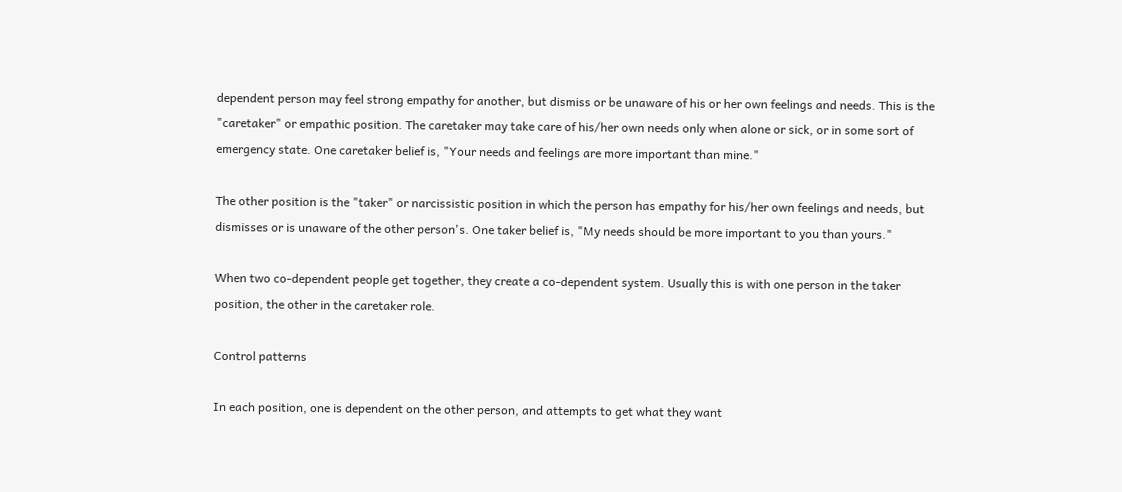dependent person may feel strong empathy for another, but dismiss or be unaware of his or her own feelings and needs. This is the "caretaker" or empathic position. The caretaker may take care of his/her own needs only when alone or sick, or in some sort of emergency state. One caretaker belief is, "Your needs and feelings are more important than mine."

The other position is the "taker" or narcissistic position in which the person has empathy for his/her own feelings and needs, but dismisses or is unaware of the other person's. One taker belief is, "My needs should be more important to you than yours."

When two co-dependent people get together, they create a co-dependent system. Usually this is with one person in the taker position, the other in the caretaker role.

Control patterns

In each position, one is dependent on the other person, and attempts to get what they want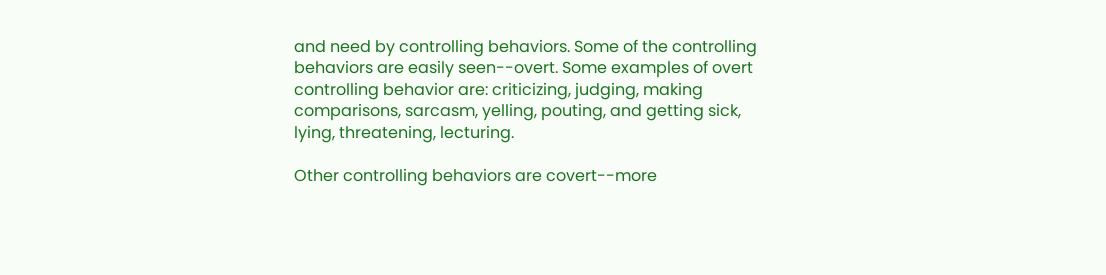and need by controlling behaviors. Some of the controlling behaviors are easily seen--overt. Some examples of overt controlling behavior are: criticizing, judging, making comparisons, sarcasm, yelling, pouting, and getting sick, lying, threatening, lecturing.

Other controlling behaviors are covert--more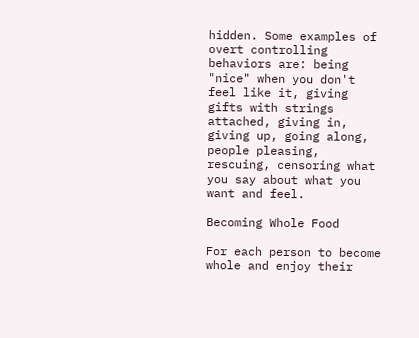hidden. Some examples of overt controlling behaviors are: being "nice" when you don't feel like it, giving gifts with strings attached, giving in, giving up, going along, people pleasing, rescuing, censoring what you say about what you want and feel.

Becoming Whole Food

For each person to become whole and enjoy their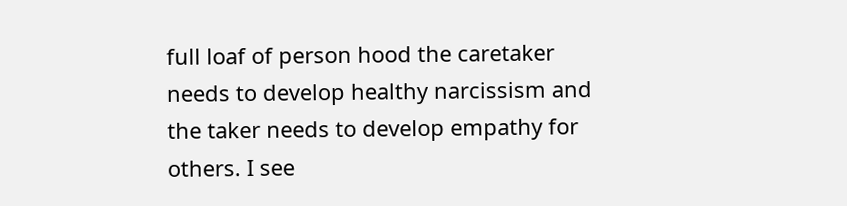full loaf of person hood the caretaker needs to develop healthy narcissism and the taker needs to develop empathy for others. I see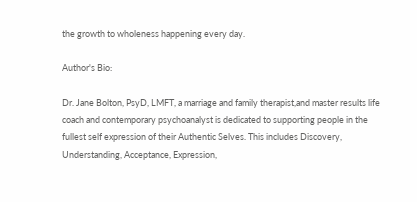the growth to wholeness happening every day.

Author's Bio:

Dr. Jane Bolton, PsyD, LMFT, a marriage and family therapist,and master results life coach and contemporary psychoanalyst is dedicated to supporting people in the fullest self expression of their Authentic Selves. This includes Discovery, Understanding, Acceptance, Expression,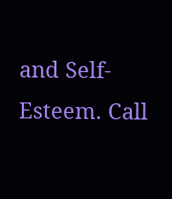and Self-Esteem. Call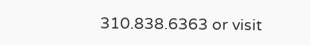310.838.6363 or visit